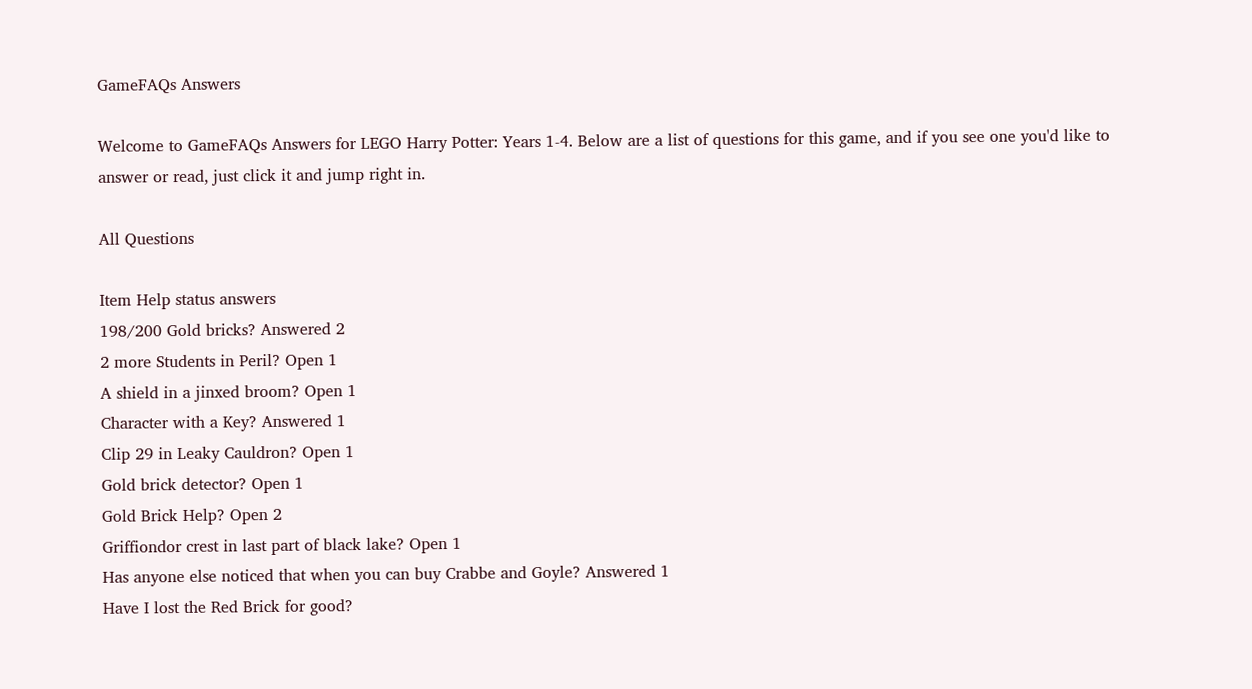GameFAQs Answers

Welcome to GameFAQs Answers for LEGO Harry Potter: Years 1-4. Below are a list of questions for this game, and if you see one you'd like to answer or read, just click it and jump right in.

All Questions

Item Help status answers
198/200 Gold bricks? Answered 2
2 more Students in Peril? Open 1
A shield in a jinxed broom? Open 1
Character with a Key? Answered 1
Clip 29 in Leaky Cauldron? Open 1
Gold brick detector? Open 1
Gold Brick Help? Open 2
Griffiondor crest in last part of black lake? Open 1
Has anyone else noticed that when you can buy Crabbe and Goyle? Answered 1
Have I lost the Red Brick for good?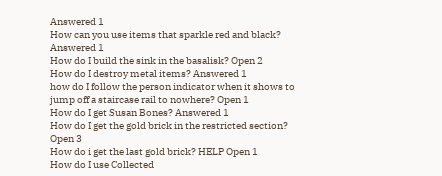Answered 1
How can you use items that sparkle red and black? Answered 1
How do I build the sink in the basalisk? Open 2
How do I destroy metal items? Answered 1
how do I follow the person indicator when it shows to jump off a staircase rail to nowhere? Open 1
How do I get Susan Bones? Answered 1
How do I get the gold brick in the restricted section? Open 3
How do i get the last gold brick? HELP Open 1
How do I use Collected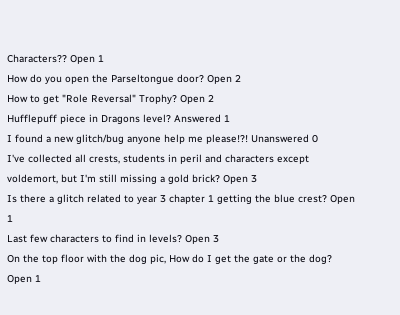Characters?? Open 1
How do you open the Parseltongue door? Open 2
How to get "Role Reversal" Trophy? Open 2
Hufflepuff piece in Dragons level? Answered 1
I found a new glitch/bug anyone help me please!?! Unanswered 0
I've collected all crests, students in peril and characters except voldemort, but I'm still missing a gold brick? Open 3
Is there a glitch related to year 3 chapter 1 getting the blue crest? Open 1
Last few characters to find in levels? Open 3
On the top floor with the dog pic, How do I get the gate or the dog? Open 1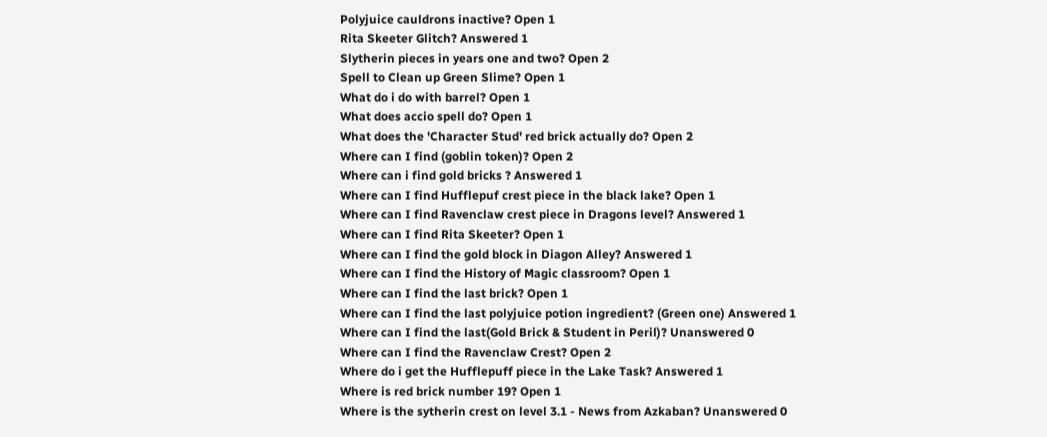Polyjuice cauldrons inactive? Open 1
Rita Skeeter Glitch? Answered 1
Slytherin pieces in years one and two? Open 2
Spell to Clean up Green Slime? Open 1
What do i do with barrel? Open 1
What does accio spell do? Open 1
What does the 'Character Stud' red brick actually do? Open 2
Where can I find (goblin token)? Open 2
Where can i find gold bricks ? Answered 1
Where can I find Hufflepuf crest piece in the black lake? Open 1
Where can I find Ravenclaw crest piece in Dragons level? Answered 1
Where can I find Rita Skeeter? Open 1
Where can I find the gold block in Diagon Alley? Answered 1
Where can I find the History of Magic classroom? Open 1
Where can I find the last brick? Open 1
Where can I find the last polyjuice potion ingredient? (Green one) Answered 1
Where can I find the last(Gold Brick & Student in Peril)? Unanswered 0
Where can I find the Ravenclaw Crest? Open 2
Where do i get the Hufflepuff piece in the Lake Task? Answered 1
Where is red brick number 19? Open 1
Where is the sytherin crest on level 3.1 - News from Azkaban? Unanswered 0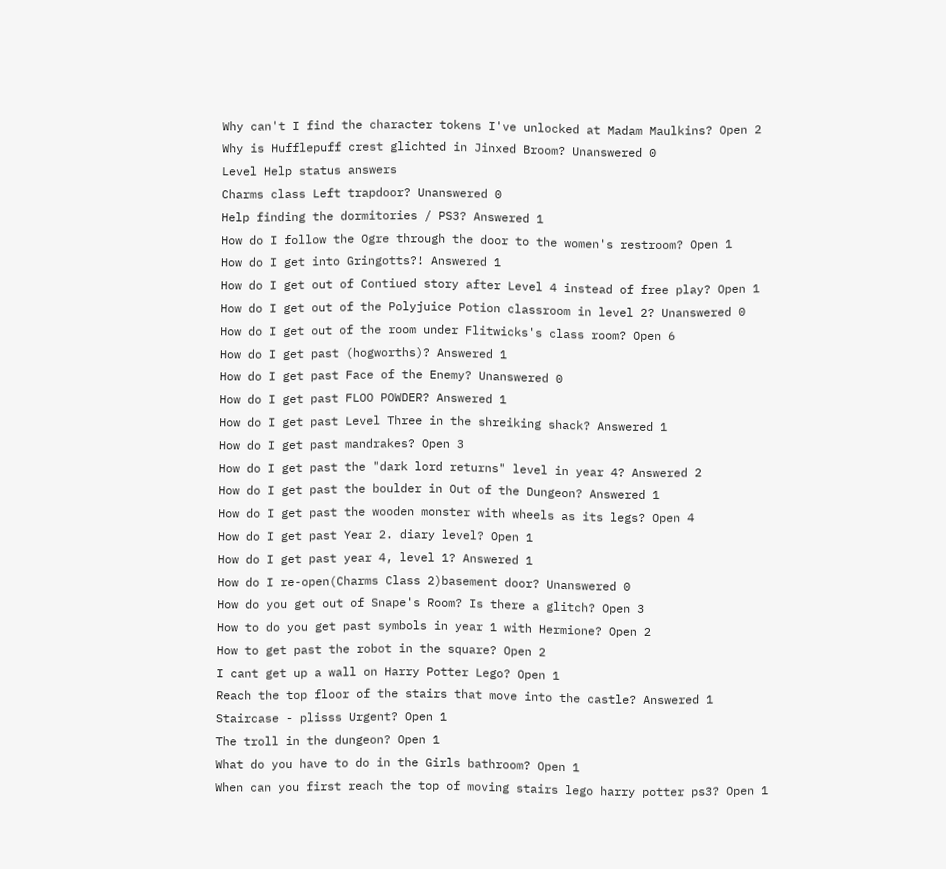Why can't I find the character tokens I've unlocked at Madam Maulkins? Open 2
Why is Hufflepuff crest glichted in Jinxed Broom? Unanswered 0
Level Help status answers
Charms class Left trapdoor? Unanswered 0
Help finding the dormitories / PS3? Answered 1
How do I follow the Ogre through the door to the women's restroom? Open 1
How do I get into Gringotts?! Answered 1
How do I get out of Contiued story after Level 4 instead of free play? Open 1
How do I get out of the Polyjuice Potion classroom in level 2? Unanswered 0
How do I get out of the room under Flitwicks's class room? Open 6
How do I get past (hogworths)? Answered 1
How do I get past Face of the Enemy? Unanswered 0
How do I get past FLOO POWDER? Answered 1
How do I get past Level Three in the shreiking shack? Answered 1
How do I get past mandrakes? Open 3
How do I get past the "dark lord returns" level in year 4? Answered 2
How do I get past the boulder in Out of the Dungeon? Answered 1
How do I get past the wooden monster with wheels as its legs? Open 4
How do I get past Year 2. diary level? Open 1
How do I get past year 4, level 1? Answered 1
How do I re-open(Charms Class 2)basement door? Unanswered 0
How do you get out of Snape's Room? Is there a glitch? Open 3
How to do you get past symbols in year 1 with Hermione? Open 2
How to get past the robot in the square? Open 2
I cant get up a wall on Harry Potter Lego? Open 1
Reach the top floor of the stairs that move into the castle? Answered 1
Staircase - plisss Urgent? Open 1
The troll in the dungeon? Open 1
What do you have to do in the Girls bathroom? Open 1
When can you first reach the top of moving stairs lego harry potter ps3? Open 1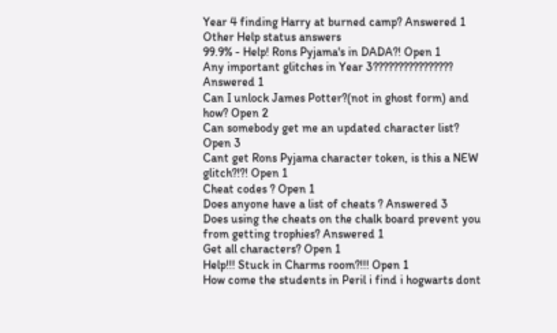Year 4 finding Harry at burned camp? Answered 1
Other Help status answers
99.9% - Help! Rons Pyjama's in DADA?! Open 1
Any important glitches in Year 3???????????????? Answered 1
Can I unlock James Potter?(not in ghost form) and how? Open 2
Can somebody get me an updated character list? Open 3
Cant get Rons Pyjama character token, is this a NEW glitch?!?! Open 1
Cheat codes ? Open 1
Does anyone have a list of cheats ? Answered 3
Does using the cheats on the chalk board prevent you from getting trophies? Answered 1
Get all characters? Open 1
Help!!! Stuck in Charms room?!!! Open 1
How come the students in Peril i find i hogwarts dont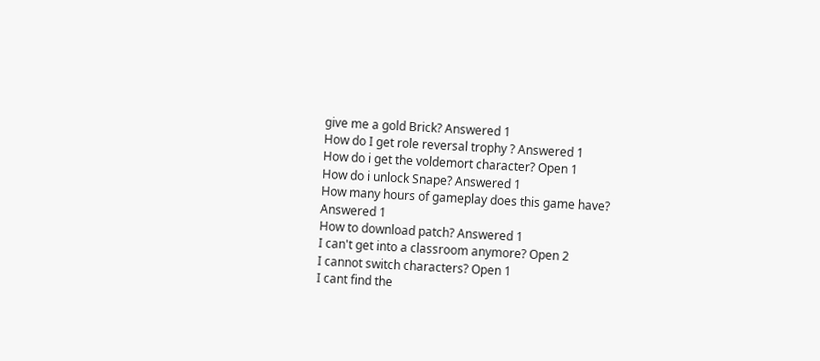give me a gold Brick? Answered 1
How do I get role reversal trophy ? Answered 1
How do i get the voldemort character? Open 1
How do i unlock Snape? Answered 1
How many hours of gameplay does this game have? Answered 1
How to download patch? Answered 1
I can't get into a classroom anymore? Open 2
I cannot switch characters? Open 1
I cant find the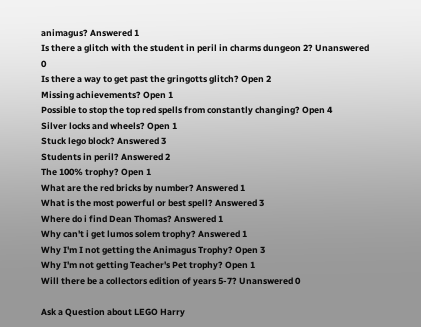animagus? Answered 1
Is there a glitch with the student in peril in charms dungeon 2? Unanswered 0
Is there a way to get past the gringotts glitch? Open 2
Missing achievements? Open 1
Possible to stop the top red spells from constantly changing? Open 4
Silver locks and wheels? Open 1
Stuck lego block? Answered 3
Students in peril? Answered 2
The 100% trophy? Open 1
What are the red bricks by number? Answered 1
What is the most powerful or best spell? Answered 3
Where do i find Dean Thomas? Answered 1
Why can't i get lumos solem trophy? Answered 1
Why I'm I not getting the Animagus Trophy? Open 3
Why I'm not getting Teacher's Pet trophy? Open 1
Will there be a collectors edition of years 5-7? Unanswered 0

Ask a Question about LEGO Harry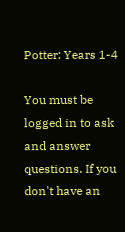Potter: Years 1-4

You must be logged in to ask and answer questions. If you don't have an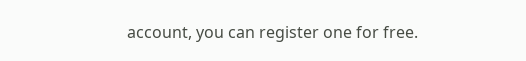account, you can register one for free.